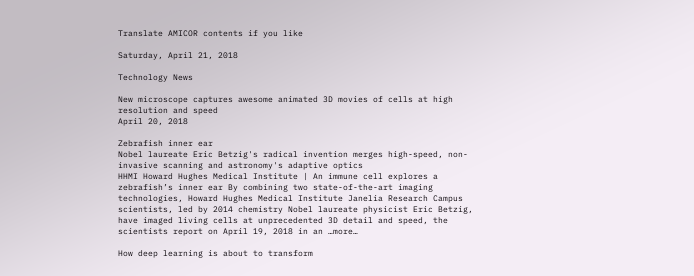Translate AMICOR contents if you like

Saturday, April 21, 2018

Technology News

New microscope captures awesome animated 3D movies of cells at high resolution and speed
April 20, 2018

Zebrafish inner ear
Nobel laureate Eric Betzig's radical invention merges high-speed, non-invasive scanning and astronomy's adaptive optics
HHMI Howard Hughes Medical Institute | An immune cell explores a zebrafish’s inner ear By combining two state-of-the-art imaging technologies, Howard Hughes Medical Institute Janelia Research Campus scientists, led by 2014 chemistry Nobel laureate physicist Eric Betzig, have imaged living cells at unprecedented 3D detail and speed, the scientists report on April 19, 2018 in an …more…

How deep learning is about to transform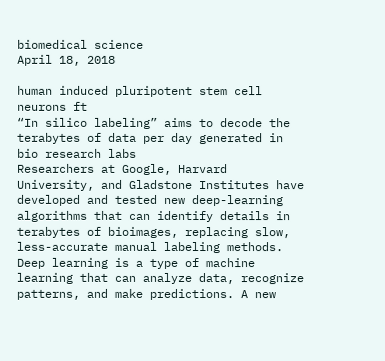biomedical science
April 18, 2018

human induced pluripotent stem cell neurons ft
“In silico labeling” aims to decode the terabytes of data per day generated in bio research labs
Researchers at Google, Harvard University, and Gladstone Institutes have developed and tested new deep-learning algorithms that can identify details in terabytes of bioimages, replacing slow, less-accurate manual labeling methods. Deep learning is a type of machine learning that can analyze data, recognize patterns, and make predictions. A new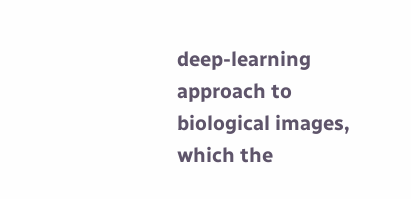deep-learning approach to biological images, which the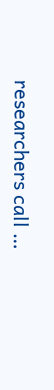researchers call …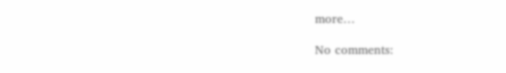more…

No comments: